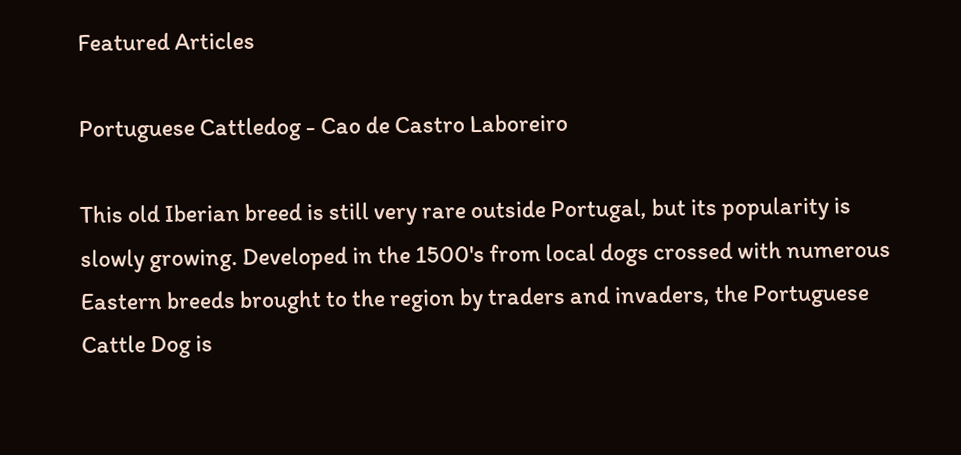Featured Articles

Portuguese Cattledog - Cao de Castro Laboreiro

This old Iberian breed is still very rare outside Portugal, but its popularity is slowly growing. Developed in the 1500's from local dogs crossed with numerous Eastern breeds brought to the region by traders and invaders, the Portuguese Cattle Dog is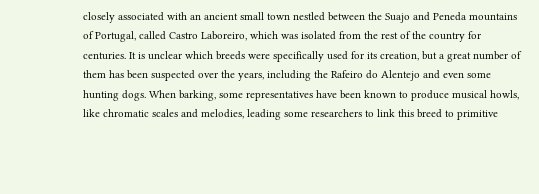closely associated with an ancient small town nestled between the Suajo and Peneda mountains of Portugal, called Castro Laboreiro, which was isolated from the rest of the country for centuries. It is unclear which breeds were specifically used for its creation, but a great number of them has been suspected over the years, including the Rafeiro do Alentejo and even some hunting dogs. When barking, some representatives have been known to produce musical howls, like chromatic scales and melodies, leading some researchers to link this breed to primitive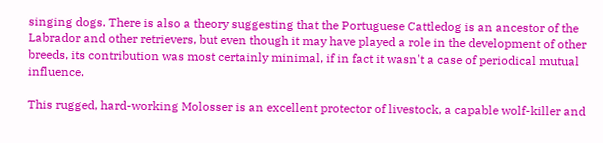singing dogs. There is also a theory suggesting that the Portuguese Cattledog is an ancestor of the Labrador and other retrievers, but even though it may have played a role in the development of other breeds, its contribution was most certainly minimal, if in fact it wasn't a case of periodical mutual influence.

This rugged, hard-working Molosser is an excellent protector of livestock, a capable wolf-killer and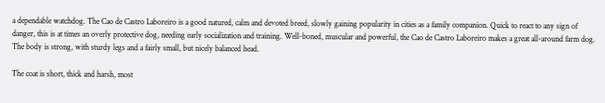a dependable watchdog. The Cao de Castro Laboreiro is a good natured, calm and devoted breed, slowly gaining popularity in cities as a family companion. Quick to react to any sign of danger, this is at times an overly protective dog, needing early socialization and training. Well-boned, muscular and powerful, the Cao de Castro Laboreiro makes a great all-around farm dog. The body is strong, with sturdy legs and a fairly small, but nicely balanced head.

The coat is short, thick and harsh, most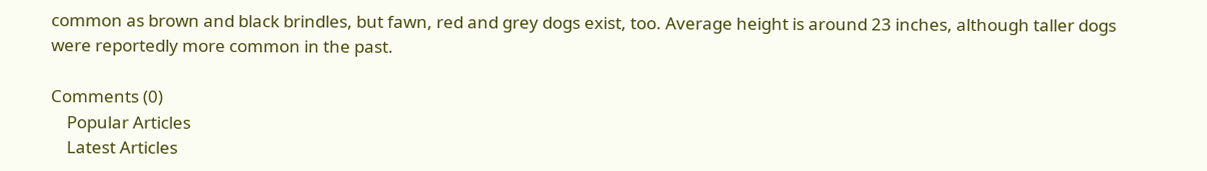common as brown and black brindles, but fawn, red and grey dogs exist, too. Average height is around 23 inches, although taller dogs were reportedly more common in the past.

Comments (0)
    Popular Articles
    Latest Articles